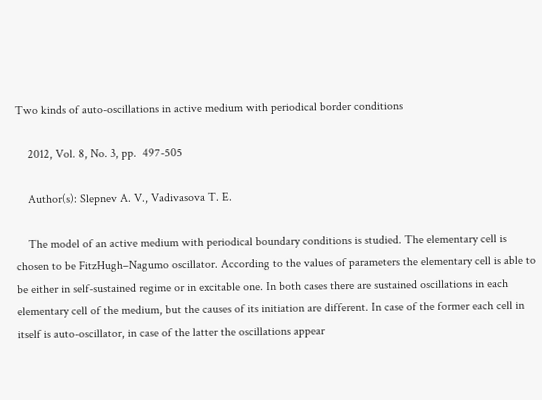Two kinds of auto-oscillations in active medium with periodical border conditions

    2012, Vol. 8, No. 3, pp.  497-505

    Author(s): Slepnev A. V., Vadivasova T. E.

    The model of an active medium with periodical boundary conditions is studied. The elementary cell is chosen to be FitzHugh–Nagumo oscillator. According to the values of parameters the elementary cell is able to be either in self-sustained regime or in excitable one. In both cases there are sustained oscillations in each elementary cell of the medium, but the causes of its initiation are different. In case of the former each cell in itself is auto-oscillator, in case of the latter the oscillations appear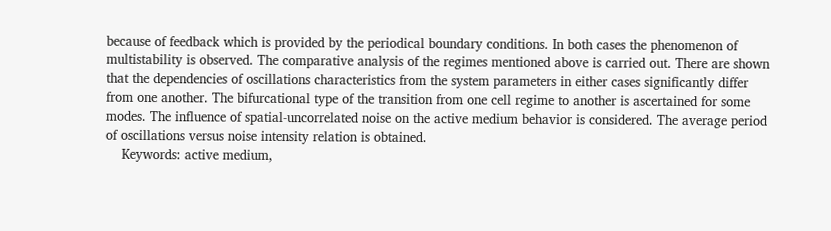because of feedback which is provided by the periodical boundary conditions. In both cases the phenomenon of multistability is observed. The comparative analysis of the regimes mentioned above is carried out. There are shown that the dependencies of oscillations characteristics from the system parameters in either cases significantly differ from one another. The bifurcational type of the transition from one cell regime to another is ascertained for some modes. The influence of spatial-uncorrelated noise on the active medium behavior is considered. The average period of oscillations versus noise intensity relation is obtained.
    Keywords: active medium,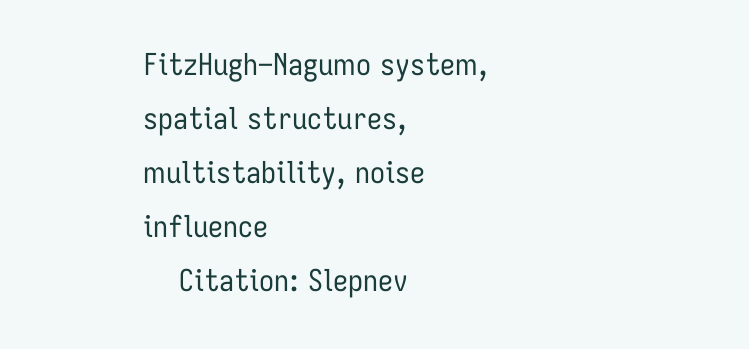FitzHugh–Nagumo system, spatial structures, multistability, noise influence
    Citation: Slepnev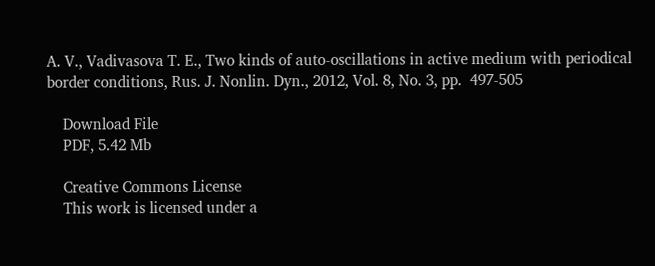A. V., Vadivasova T. E., Two kinds of auto-oscillations in active medium with periodical border conditions, Rus. J. Nonlin. Dyn., 2012, Vol. 8, No. 3, pp.  497-505

    Download File
    PDF, 5.42 Mb

    Creative Commons License
    This work is licensed under a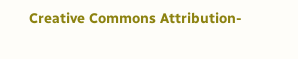Creative Commons Attribution-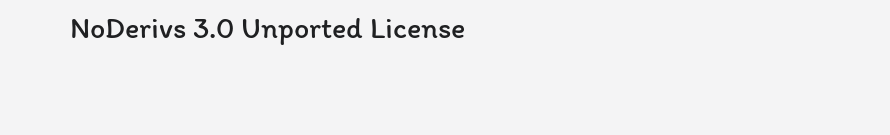NoDerivs 3.0 Unported License